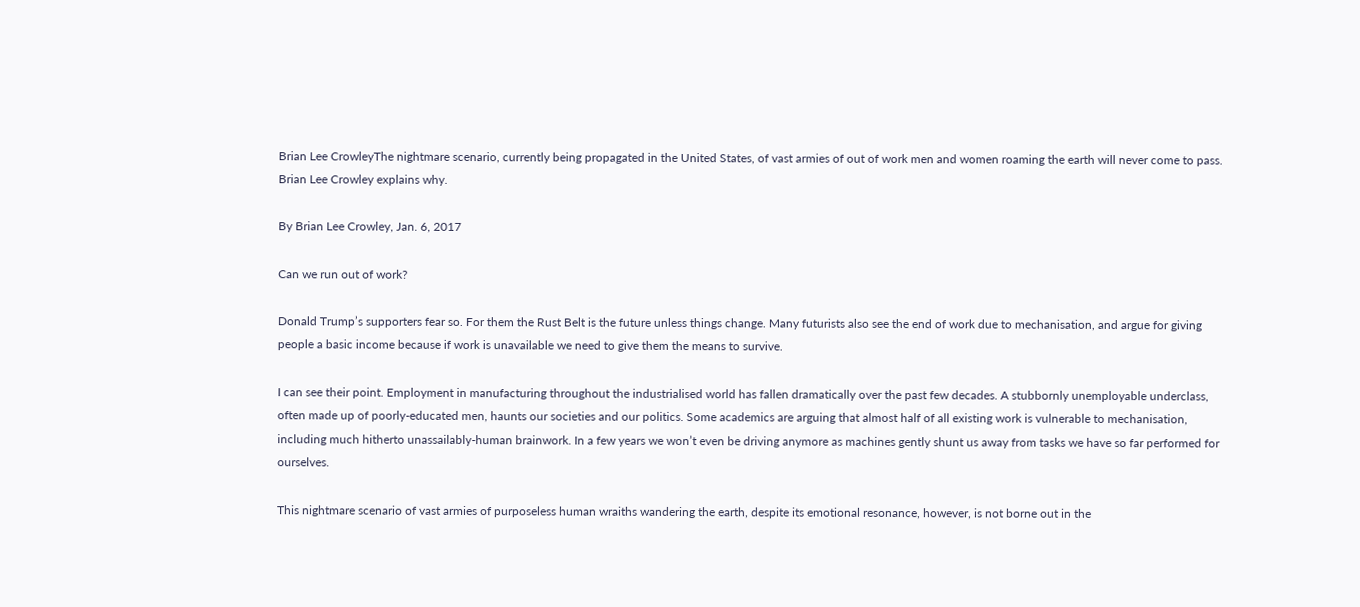Brian Lee CrowleyThe nightmare scenario, currently being propagated in the United States, of vast armies of out of work men and women roaming the earth will never come to pass. Brian Lee Crowley explains why.

By Brian Lee Crowley, Jan. 6, 2017

Can we run out of work?

Donald Trump’s supporters fear so. For them the Rust Belt is the future unless things change. Many futurists also see the end of work due to mechanisation, and argue for giving people a basic income because if work is unavailable we need to give them the means to survive.

I can see their point. Employment in manufacturing throughout the industrialised world has fallen dramatically over the past few decades. A stubbornly unemployable underclass, often made up of poorly-educated men, haunts our societies and our politics. Some academics are arguing that almost half of all existing work is vulnerable to mechanisation, including much hitherto unassailably-human brainwork. In a few years we won’t even be driving anymore as machines gently shunt us away from tasks we have so far performed for ourselves.

This nightmare scenario of vast armies of purposeless human wraiths wandering the earth, despite its emotional resonance, however, is not borne out in the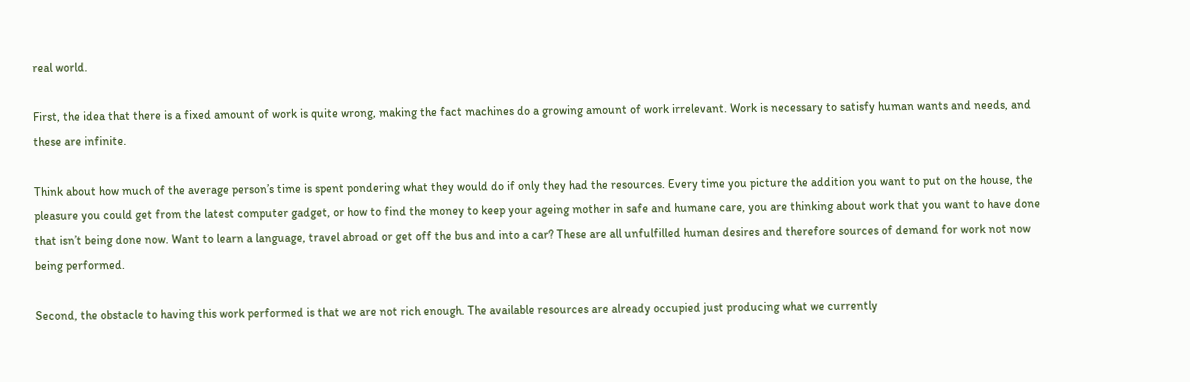real world.

First, the idea that there is a fixed amount of work is quite wrong, making the fact machines do a growing amount of work irrelevant. Work is necessary to satisfy human wants and needs, and these are infinite.

Think about how much of the average person’s time is spent pondering what they would do if only they had the resources. Every time you picture the addition you want to put on the house, the pleasure you could get from the latest computer gadget, or how to find the money to keep your ageing mother in safe and humane care, you are thinking about work that you want to have done that isn’t being done now. Want to learn a language, travel abroad or get off the bus and into a car? These are all unfulfilled human desires and therefore sources of demand for work not now being performed.

Second, the obstacle to having this work performed is that we are not rich enough. The available resources are already occupied just producing what we currently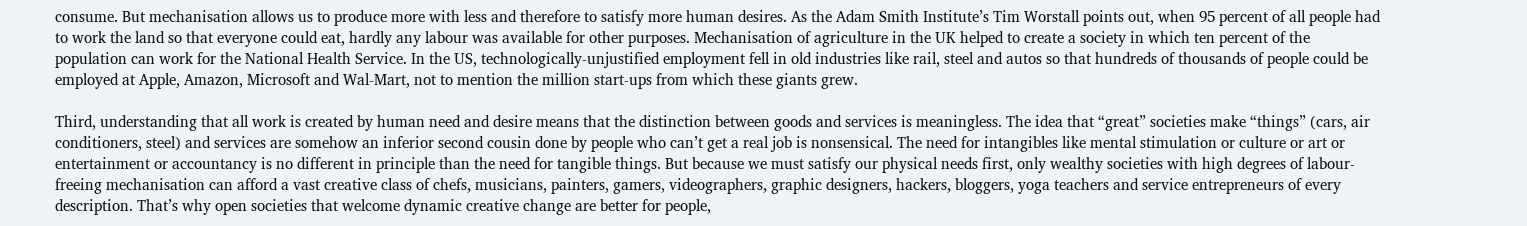consume. But mechanisation allows us to produce more with less and therefore to satisfy more human desires. As the Adam Smith Institute’s Tim Worstall points out, when 95 percent of all people had to work the land so that everyone could eat, hardly any labour was available for other purposes. Mechanisation of agriculture in the UK helped to create a society in which ten percent of the population can work for the National Health Service. In the US, technologically-unjustified employment fell in old industries like rail, steel and autos so that hundreds of thousands of people could be employed at Apple, Amazon, Microsoft and Wal-Mart, not to mention the million start-ups from which these giants grew.

Third, understanding that all work is created by human need and desire means that the distinction between goods and services is meaningless. The idea that “great” societies make “things” (cars, air conditioners, steel) and services are somehow an inferior second cousin done by people who can’t get a real job is nonsensical. The need for intangibles like mental stimulation or culture or art or entertainment or accountancy is no different in principle than the need for tangible things. But because we must satisfy our physical needs first, only wealthy societies with high degrees of labour-freeing mechanisation can afford a vast creative class of chefs, musicians, painters, gamers, videographers, graphic designers, hackers, bloggers, yoga teachers and service entrepreneurs of every description. That’s why open societies that welcome dynamic creative change are better for people,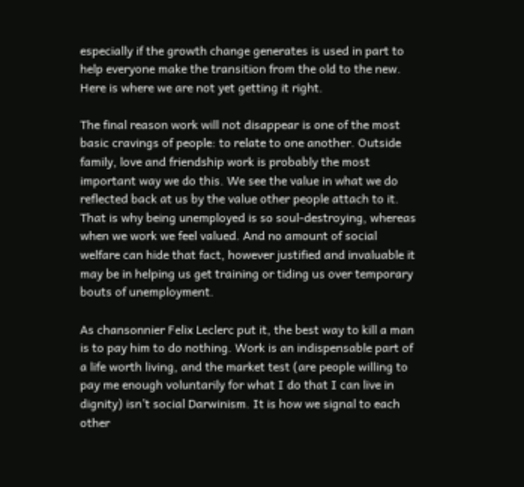especially if the growth change generates is used in part to help everyone make the transition from the old to the new. Here is where we are not yet getting it right.

The final reason work will not disappear is one of the most basic cravings of people: to relate to one another. Outside family, love and friendship work is probably the most important way we do this. We see the value in what we do reflected back at us by the value other people attach to it. That is why being unemployed is so soul-destroying, whereas when we work we feel valued. And no amount of social welfare can hide that fact, however justified and invaluable it may be in helping us get training or tiding us over temporary bouts of unemployment.

As chansonnier Felix Leclerc put it, the best way to kill a man is to pay him to do nothing. Work is an indispensable part of a life worth living, and the market test (are people willing to pay me enough voluntarily for what I do that I can live in dignity) isn’t social Darwinism. It is how we signal to each other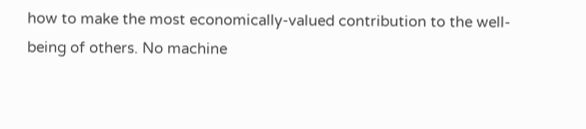how to make the most economically-valued contribution to the well-being of others. No machine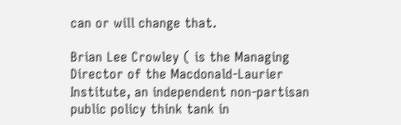can or will change that.

Brian Lee Crowley ( is the Managing Director of the Macdonald-Laurier Institute, an independent non-partisan public policy think tank in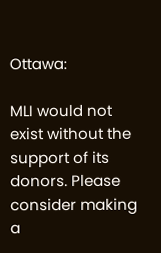Ottawa:

MLI would not exist without the support of its donors. Please consider making a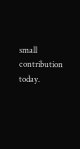small contribution today.